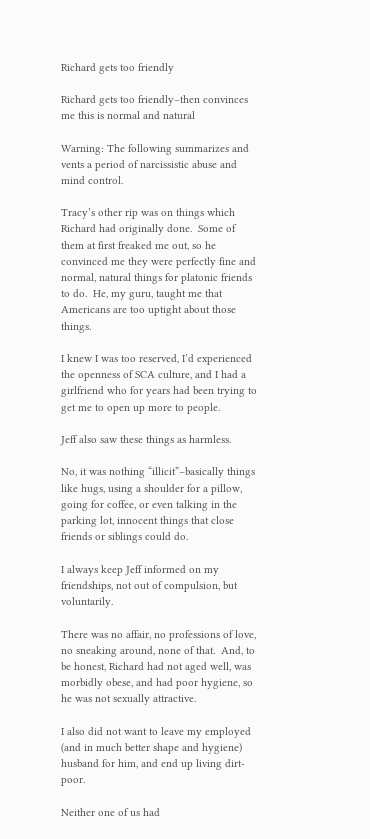Richard gets too friendly

Richard gets too friendly–then convinces me this is normal and natural

Warning: The following summarizes and vents a period of narcissistic abuse and mind control.

Tracy’s other rip was on things which Richard had originally done.  Some of them at first freaked me out, so he convinced me they were perfectly fine and normal, natural things for platonic friends to do.  He, my guru, taught me that Americans are too uptight about those things.

I knew I was too reserved, I’d experienced the openness of SCA culture, and I had a girlfriend who for years had been trying to get me to open up more to people.

Jeff also saw these things as harmless.

No, it was nothing “illicit”–basically things like hugs, using a shoulder for a pillow, going for coffee, or even talking in the parking lot, innocent things that close friends or siblings could do.

I always keep Jeff informed on my friendships, not out of compulsion, but voluntarily.

There was no affair, no professions of love, no sneaking around, none of that.  And, to be honest, Richard had not aged well, was morbidly obese, and had poor hygiene, so he was not sexually attractive.

I also did not want to leave my employed (and in much better shape and hygiene) husband for him, and end up living dirt-poor.

Neither one of us had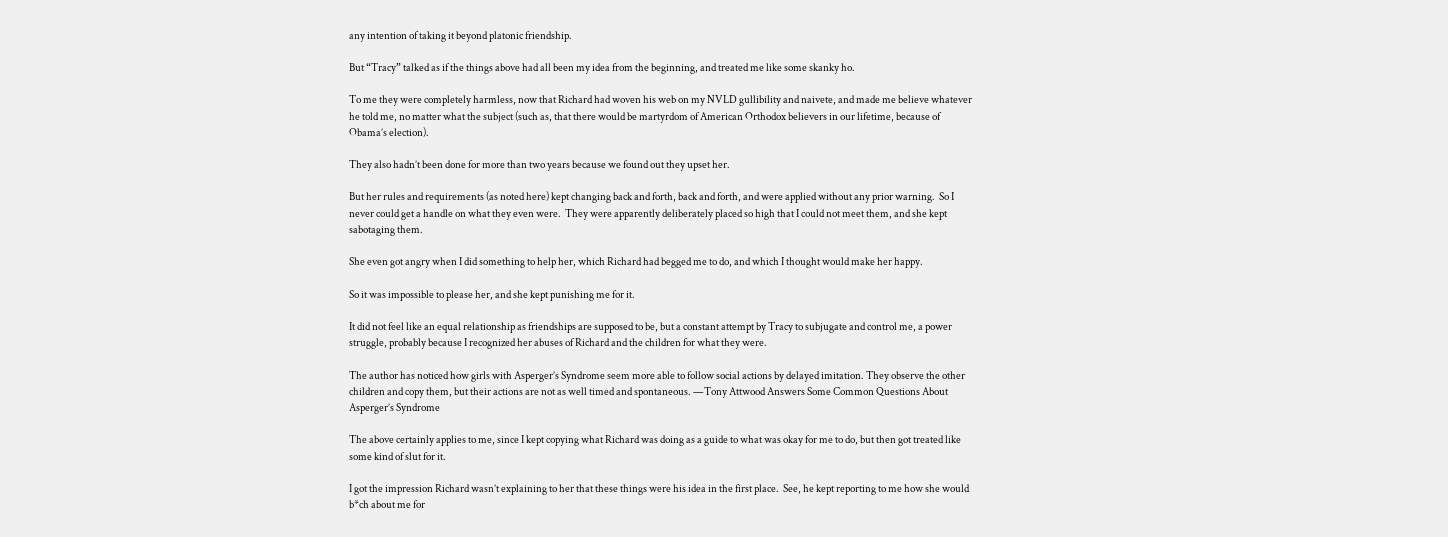any intention of taking it beyond platonic friendship.

But “Tracy” talked as if the things above had all been my idea from the beginning, and treated me like some skanky ho.

To me they were completely harmless, now that Richard had woven his web on my NVLD gullibility and naivete, and made me believe whatever he told me, no matter what the subject (such as, that there would be martyrdom of American Orthodox believers in our lifetime, because of Obama’s election).

They also hadn’t been done for more than two years because we found out they upset her.

But her rules and requirements (as noted here) kept changing back and forth, back and forth, and were applied without any prior warning.  So I never could get a handle on what they even were.  They were apparently deliberately placed so high that I could not meet them, and she kept sabotaging them.

She even got angry when I did something to help her, which Richard had begged me to do, and which I thought would make her happy.

So it was impossible to please her, and she kept punishing me for it.

It did not feel like an equal relationship as friendships are supposed to be, but a constant attempt by Tracy to subjugate and control me, a power struggle, probably because I recognized her abuses of Richard and the children for what they were.

The author has noticed how girls with Asperger’s Syndrome seem more able to follow social actions by delayed imitation. They observe the other children and copy them, but their actions are not as well timed and spontaneous. —Tony Attwood Answers Some Common Questions About Asperger’s Syndrome

The above certainly applies to me, since I kept copying what Richard was doing as a guide to what was okay for me to do, but then got treated like some kind of slut for it.

I got the impression Richard wasn’t explaining to her that these things were his idea in the first place.  See, he kept reporting to me how she would b*ch about me for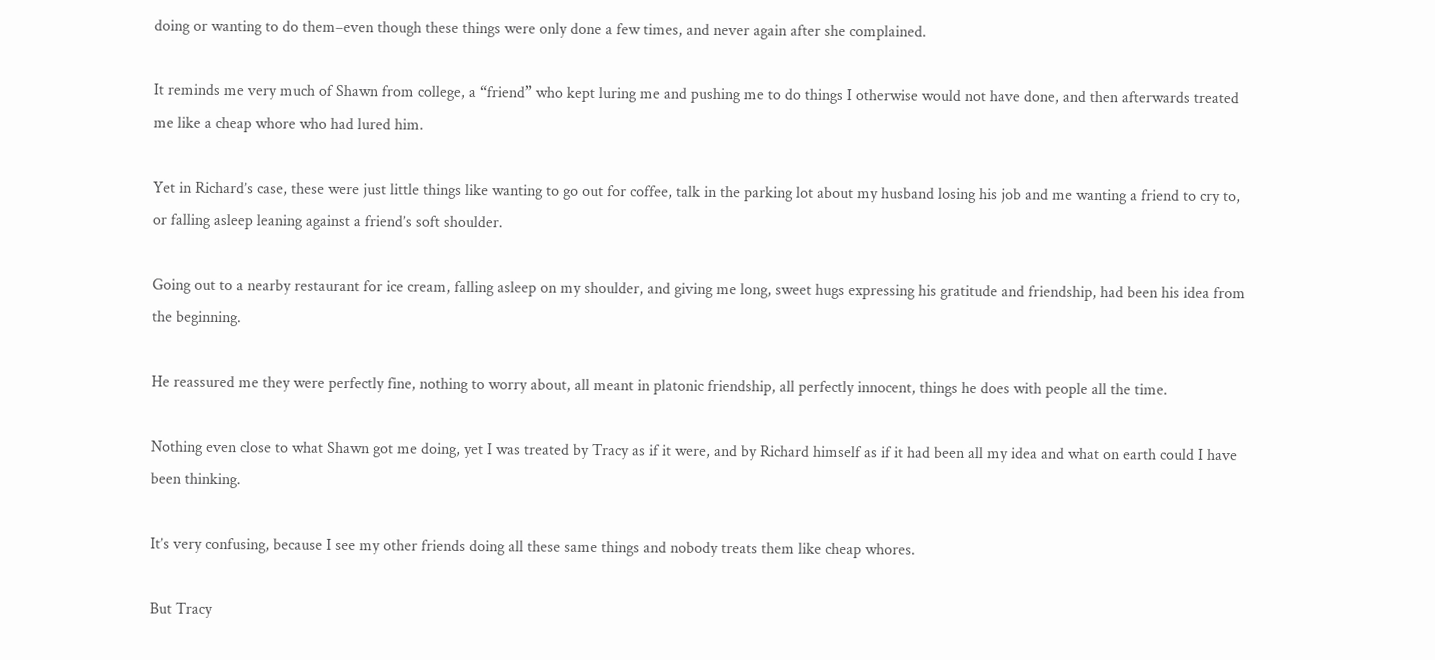doing or wanting to do them–even though these things were only done a few times, and never again after she complained.

It reminds me very much of Shawn from college, a “friend” who kept luring me and pushing me to do things I otherwise would not have done, and then afterwards treated me like a cheap whore who had lured him.

Yet in Richard’s case, these were just little things like wanting to go out for coffee, talk in the parking lot about my husband losing his job and me wanting a friend to cry to, or falling asleep leaning against a friend’s soft shoulder.

Going out to a nearby restaurant for ice cream, falling asleep on my shoulder, and giving me long, sweet hugs expressing his gratitude and friendship, had been his idea from the beginning.

He reassured me they were perfectly fine, nothing to worry about, all meant in platonic friendship, all perfectly innocent, things he does with people all the time.

Nothing even close to what Shawn got me doing, yet I was treated by Tracy as if it were, and by Richard himself as if it had been all my idea and what on earth could I have been thinking.

It’s very confusing, because I see my other friends doing all these same things and nobody treats them like cheap whores.

But Tracy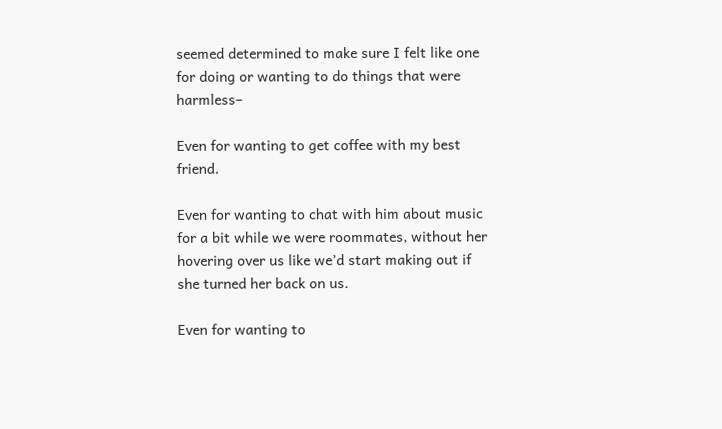seemed determined to make sure I felt like one for doing or wanting to do things that were harmless–

Even for wanting to get coffee with my best friend.

Even for wanting to chat with him about music for a bit while we were roommates, without her hovering over us like we’d start making out if she turned her back on us.

Even for wanting to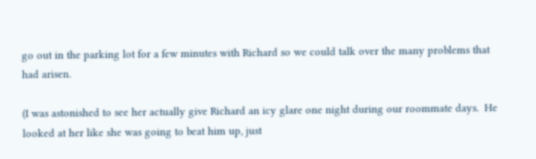go out in the parking lot for a few minutes with Richard so we could talk over the many problems that had arisen.

(I was astonished to see her actually give Richard an icy glare one night during our roommate days.  He looked at her like she was going to beat him up, just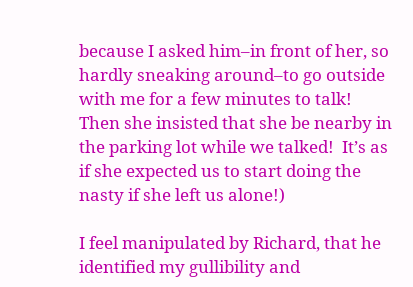because I asked him–in front of her, so hardly sneaking around–to go outside with me for a few minutes to talk!  Then she insisted that she be nearby in the parking lot while we talked!  It’s as if she expected us to start doing the nasty if she left us alone!)

I feel manipulated by Richard, that he identified my gullibility and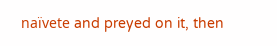naïvete and preyed on it, then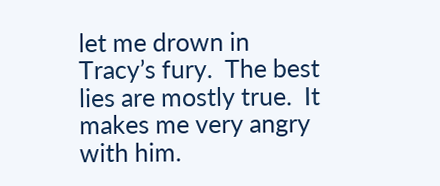let me drown in Tracy’s fury.  The best lies are mostly true.  It makes me very angry with him.